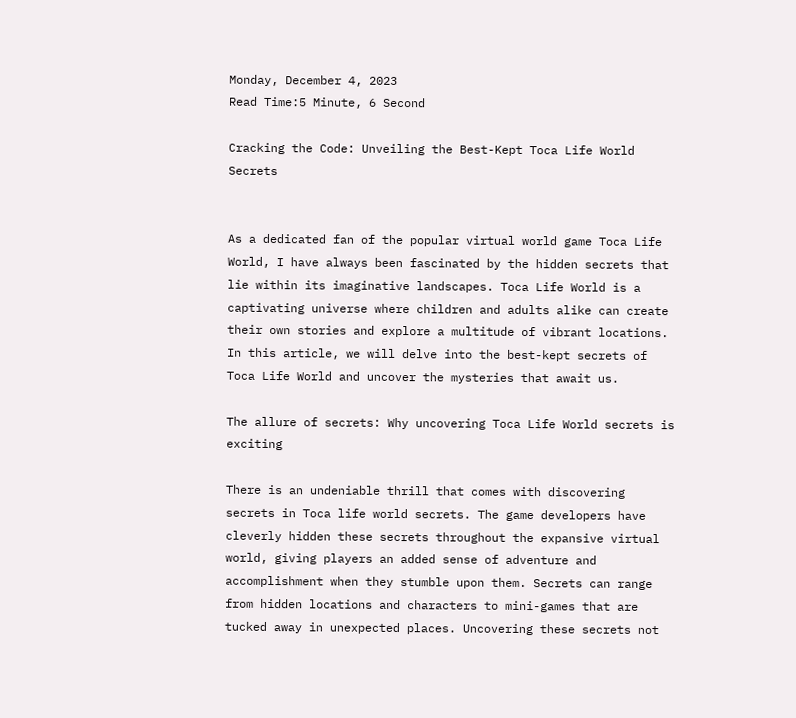Monday, December 4, 2023
Read Time:5 Minute, 6 Second

Cracking the Code: Unveiling the Best-Kept Toca Life World Secrets


As a dedicated fan of the popular virtual world game Toca Life World, I have always been fascinated by the hidden secrets that lie within its imaginative landscapes. Toca Life World is a captivating universe where children and adults alike can create their own stories and explore a multitude of vibrant locations. In this article, we will delve into the best-kept secrets of Toca Life World and uncover the mysteries that await us.

The allure of secrets: Why uncovering Toca Life World secrets is exciting

There is an undeniable thrill that comes with discovering secrets in Toca life world secrets. The game developers have cleverly hidden these secrets throughout the expansive virtual world, giving players an added sense of adventure and accomplishment when they stumble upon them. Secrets can range from hidden locations and characters to mini-games that are tucked away in unexpected places. Uncovering these secrets not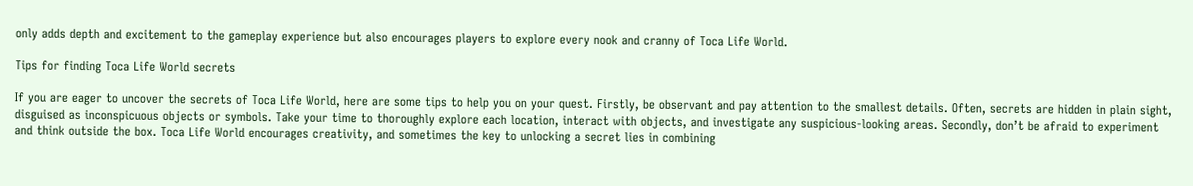only adds depth and excitement to the gameplay experience but also encourages players to explore every nook and cranny of Toca Life World.

Tips for finding Toca Life World secrets

If you are eager to uncover the secrets of Toca Life World, here are some tips to help you on your quest. Firstly, be observant and pay attention to the smallest details. Often, secrets are hidden in plain sight, disguised as inconspicuous objects or symbols. Take your time to thoroughly explore each location, interact with objects, and investigate any suspicious-looking areas. Secondly, don’t be afraid to experiment and think outside the box. Toca Life World encourages creativity, and sometimes the key to unlocking a secret lies in combining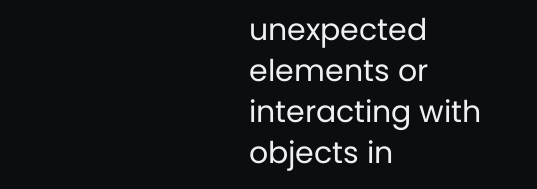unexpected elements or interacting with objects in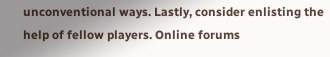unconventional ways. Lastly, consider enlisting the help of fellow players. Online forums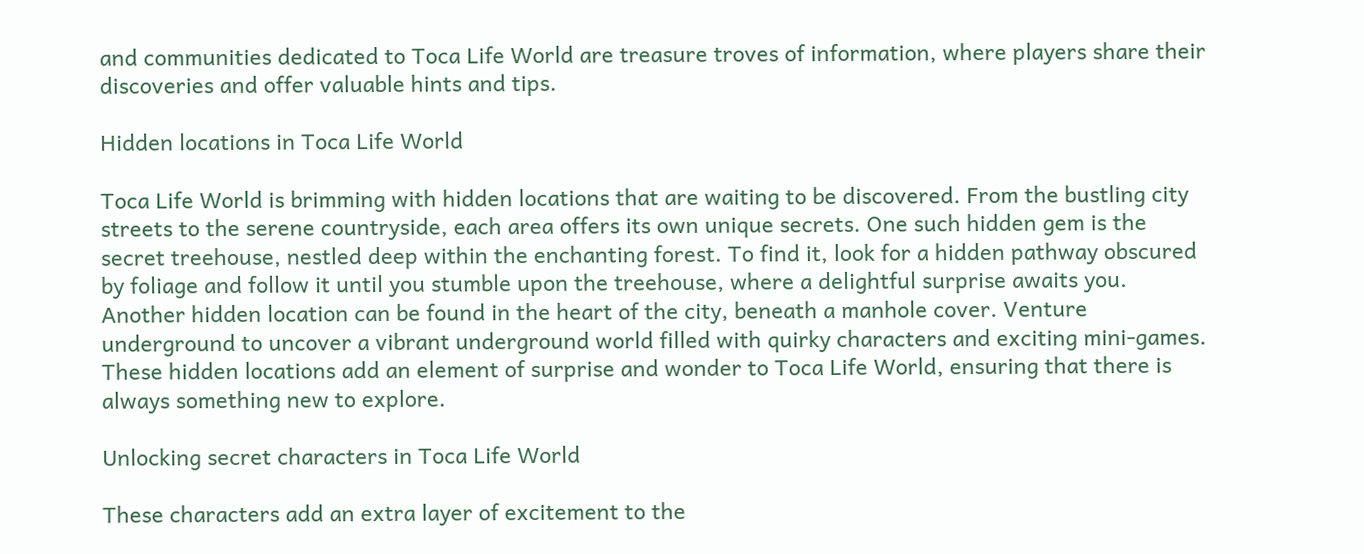and communities dedicated to Toca Life World are treasure troves of information, where players share their discoveries and offer valuable hints and tips.

Hidden locations in Toca Life World

Toca Life World is brimming with hidden locations that are waiting to be discovered. From the bustling city streets to the serene countryside, each area offers its own unique secrets. One such hidden gem is the secret treehouse, nestled deep within the enchanting forest. To find it, look for a hidden pathway obscured by foliage and follow it until you stumble upon the treehouse, where a delightful surprise awaits you. Another hidden location can be found in the heart of the city, beneath a manhole cover. Venture underground to uncover a vibrant underground world filled with quirky characters and exciting mini-games. These hidden locations add an element of surprise and wonder to Toca Life World, ensuring that there is always something new to explore.

Unlocking secret characters in Toca Life World

These characters add an extra layer of excitement to the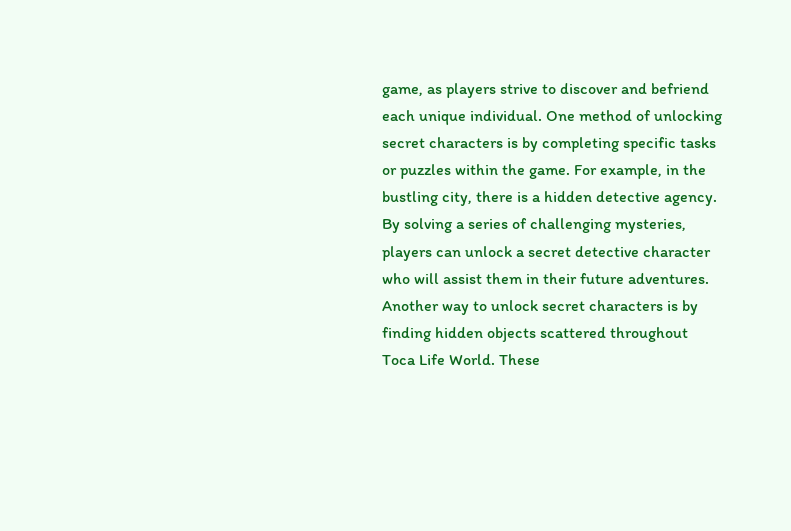game, as players strive to discover and befriend each unique individual. One method of unlocking secret characters is by completing specific tasks or puzzles within the game. For example, in the bustling city, there is a hidden detective agency. By solving a series of challenging mysteries, players can unlock a secret detective character who will assist them in their future adventures. Another way to unlock secret characters is by finding hidden objects scattered throughout Toca Life World. These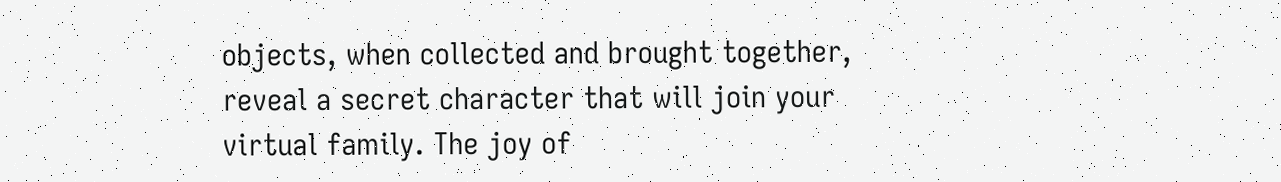objects, when collected and brought together, reveal a secret character that will join your virtual family. The joy of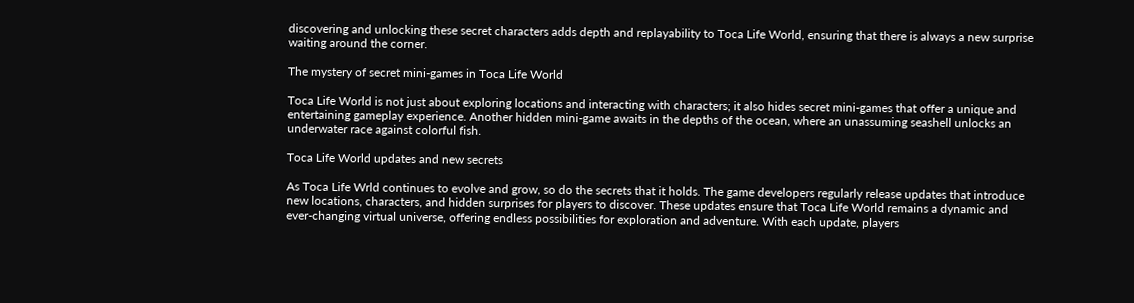discovering and unlocking these secret characters adds depth and replayability to Toca Life World, ensuring that there is always a new surprise waiting around the corner.

The mystery of secret mini-games in Toca Life World

Toca Life World is not just about exploring locations and interacting with characters; it also hides secret mini-games that offer a unique and entertaining gameplay experience. Another hidden mini-game awaits in the depths of the ocean, where an unassuming seashell unlocks an underwater race against colorful fish.

Toca Life World updates and new secrets

As Toca Life Wrld continues to evolve and grow, so do the secrets that it holds. The game developers regularly release updates that introduce new locations, characters, and hidden surprises for players to discover. These updates ensure that Toca Life World remains a dynamic and ever-changing virtual universe, offering endless possibilities for exploration and adventure. With each update, players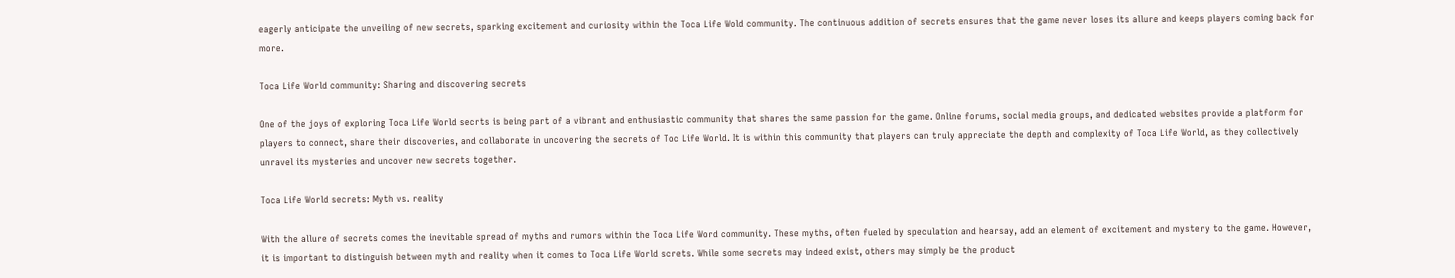eagerly anticipate the unveiling of new secrets, sparking excitement and curiosity within the Toca Life Wold community. The continuous addition of secrets ensures that the game never loses its allure and keeps players coming back for more.

Toca Life World community: Sharing and discovering secrets

One of the joys of exploring Toca Life World secrts is being part of a vibrant and enthusiastic community that shares the same passion for the game. Online forums, social media groups, and dedicated websites provide a platform for players to connect, share their discoveries, and collaborate in uncovering the secrets of Toc Life World. It is within this community that players can truly appreciate the depth and complexity of Toca Life World, as they collectively unravel its mysteries and uncover new secrets together.

Toca Life World secrets: Myth vs. reality

With the allure of secrets comes the inevitable spread of myths and rumors within the Toca Life Word community. These myths, often fueled by speculation and hearsay, add an element of excitement and mystery to the game. However, it is important to distinguish between myth and reality when it comes to Toca Life World screts. While some secrets may indeed exist, others may simply be the product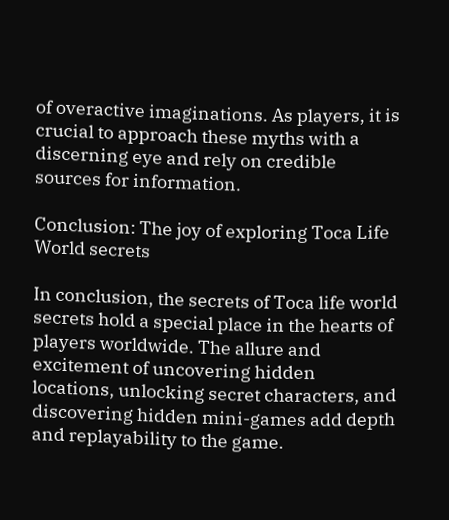of overactive imaginations. As players, it is crucial to approach these myths with a discerning eye and rely on credible sources for information.

Conclusion: The joy of exploring Toca Life World secrets

In conclusion, the secrets of Toca life world secrets hold a special place in the hearts of players worldwide. The allure and excitement of uncovering hidden locations, unlocking secret characters, and discovering hidden mini-games add depth and replayability to the game.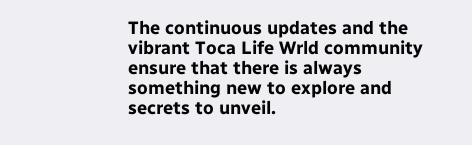The continuous updates and the vibrant Toca Life Wrld community ensure that there is always something new to explore and secrets to unveil.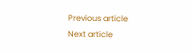Previous article
Next article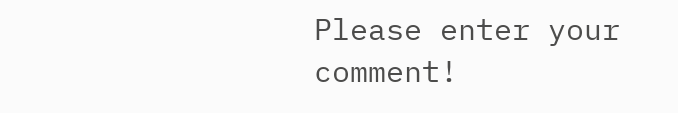Please enter your comment!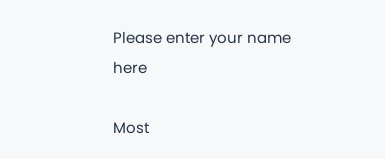Please enter your name here

Most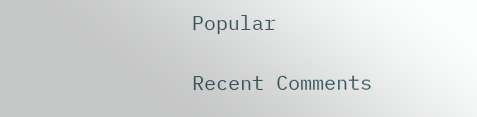Popular

Recent Comments